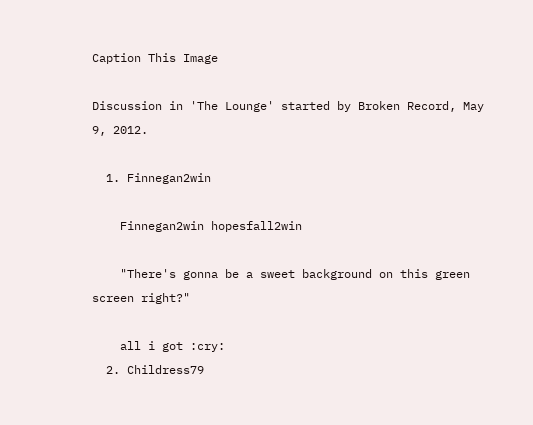Caption This Image

Discussion in 'The Lounge' started by Broken Record, May 9, 2012.

  1. Finnegan2win

    Finnegan2win hopesfall2win

    "There's gonna be a sweet background on this green screen right?"

    all i got :cry:
  2. Childress79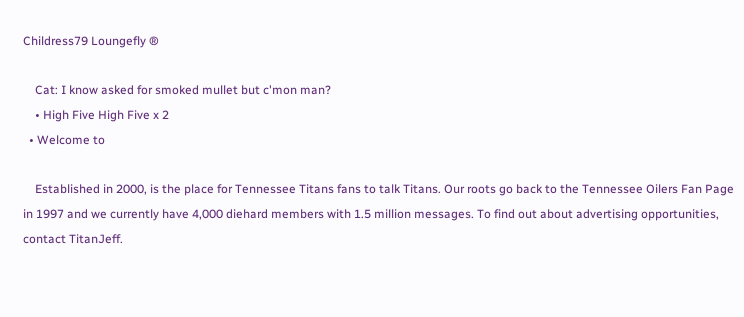Childress79 Loungefly ®

    Cat: I know asked for smoked mullet but c'mon man?
    • High Five High Five x 2
  • Welcome to

    Established in 2000, is the place for Tennessee Titans fans to talk Titans. Our roots go back to the Tennessee Oilers Fan Page in 1997 and we currently have 4,000 diehard members with 1.5 million messages. To find out about advertising opportunities, contact TitanJeff.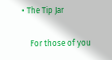• The Tip Jar

    For those of you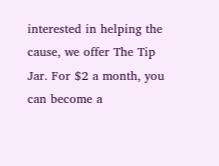interested in helping the cause, we offer The Tip Jar. For $2 a month, you can become a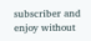subscriber and enjoy without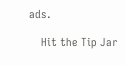ads.

    Hit the Tip Jar